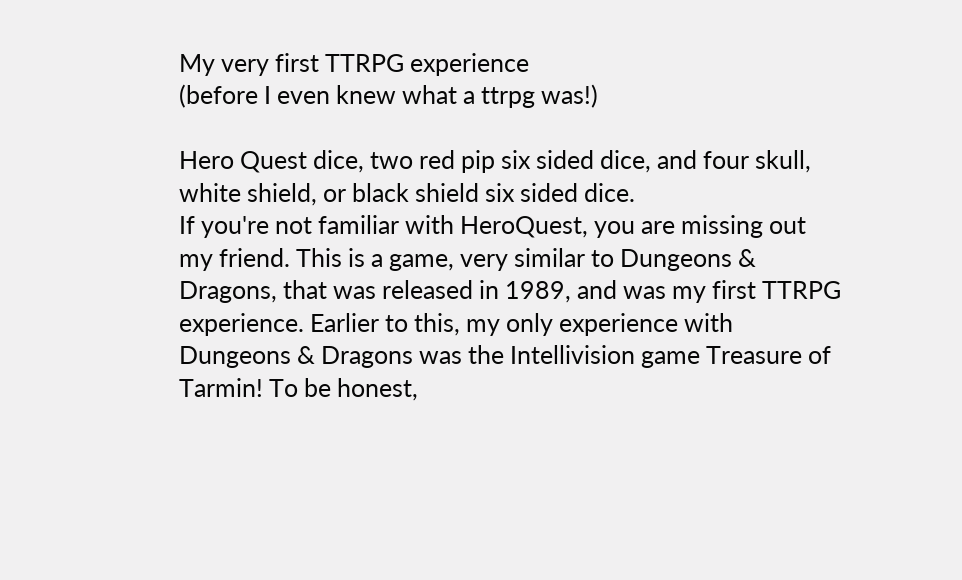My very first TTRPG experience
(before I even knew what a ttrpg was!)

Hero Quest dice, two red pip six sided dice, and four skull, white shield, or black shield six sided dice.
If you're not familiar with HeroQuest, you are missing out my friend. This is a game, very similar to Dungeons & Dragons, that was released in 1989, and was my first TTRPG experience. Earlier to this, my only experience with Dungeons & Dragons was the Intellivision game Treasure of Tarmin! To be honest,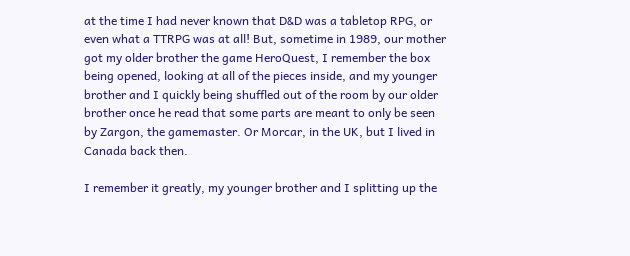at the time I had never known that D&D was a tabletop RPG, or even what a TTRPG was at all! But, sometime in 1989, our mother got my older brother the game HeroQuest, I remember the box being opened, looking at all of the pieces inside, and my younger brother and I quickly being shuffled out of the room by our older brother once he read that some parts are meant to only be seen by Zargon, the gamemaster. Or Morcar, in the UK, but I lived in Canada back then.

I remember it greatly, my younger brother and I splitting up the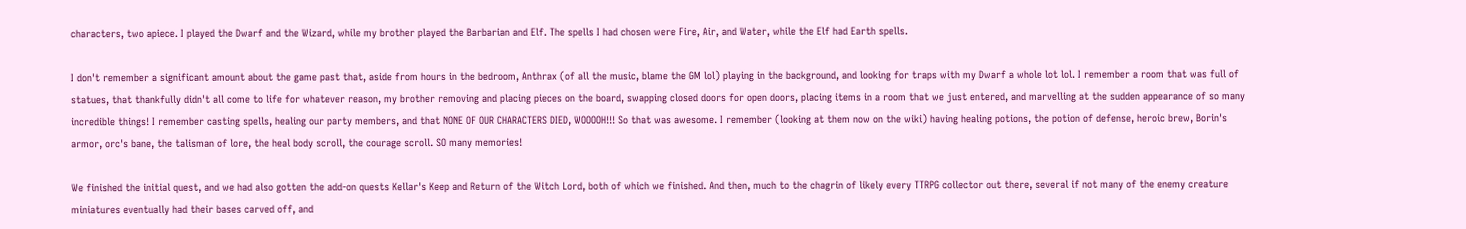characters, two apiece. I played the Dwarf and the Wizard, while my brother played the Barbarian and Elf. The spells I had chosen were Fire, Air, and Water, while the Elf had Earth spells.

I don't remember a significant amount about the game past that, aside from hours in the bedroom, Anthrax (of all the music, blame the GM lol) playing in the background, and looking for traps with my Dwarf a whole lot lol. I remember a room that was full of statues, that thankfully didn't all come to life for whatever reason, my brother removing and placing pieces on the board, swapping closed doors for open doors, placing items in a room that we just entered, and marvelling at the sudden appearance of so many incredible things! I remember casting spells, healing our party members, and that NONE OF OUR CHARACTERS DIED, WOOOOH!!! So that was awesome. I remember (looking at them now on the wiki) having healing potions, the potion of defense, heroic brew, Borin's armor, orc's bane, the talisman of lore, the heal body scroll, the courage scroll. SO many memories!

We finished the initial quest, and we had also gotten the add-on quests Kellar's Keep and Return of the Witch Lord, both of which we finished. And then, much to the chagrin of likely every TTRPG collector out there, several if not many of the enemy creature miniatures eventually had their bases carved off, and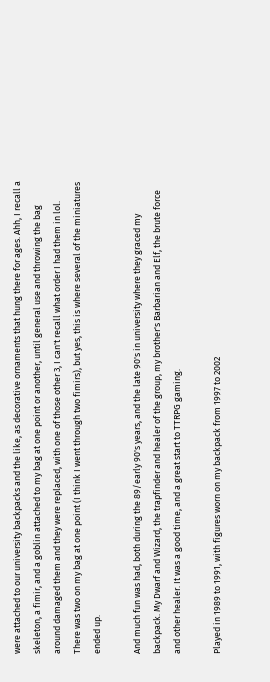were attached to our university backpacks and the like, as decorative ornaments that hung there for ages. Ahh, I recall a skeleton, a fimir, and a goblin attached to my bag at one point or another, until general use and throwing the bag around damaged them and they were replaced, with one of those other 3, I can't recall what order I had them in lol. There was two on my bag at one point (I think I went through two fimirs), but yes, this is where several of the miniatures ended up.

And much fun was had, both during the 89/early 90's years, and the late 90's in university where they graced my backpack. My Dwarf and Wizard, the trapfinder and healer of the group, my brother's Barbarian and Elf, the brute force and other healer. It was a good time, and a great start to TTRPG gaming.

Played in 1989 to 1991, with figures worn on my backpack from 1997 to 2002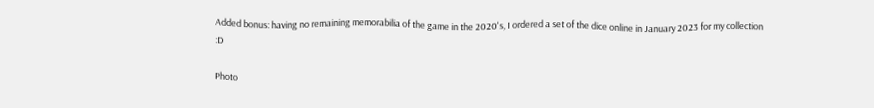Added bonus: having no remaining memorabilia of the game in the 2020's, I ordered a set of the dice online in January 2023 for my collection :D

Photo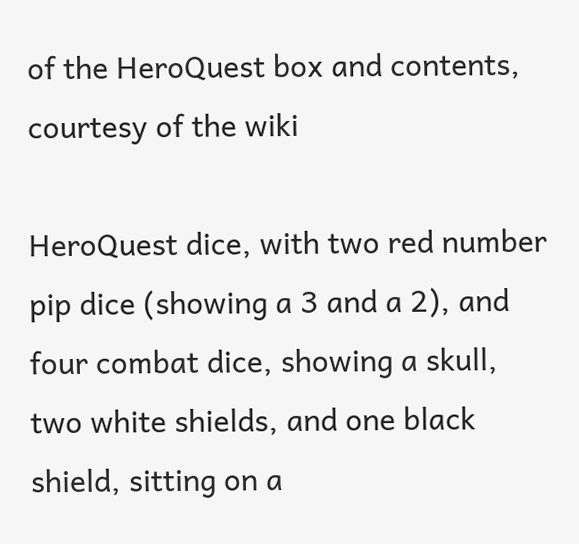of the HeroQuest box and contents, courtesy of the wiki

HeroQuest dice, with two red number pip dice (showing a 3 and a 2), and four combat dice, showing a skull, two white shields, and one black shield, sitting on a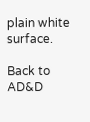plain white surface.

Back to AD&D